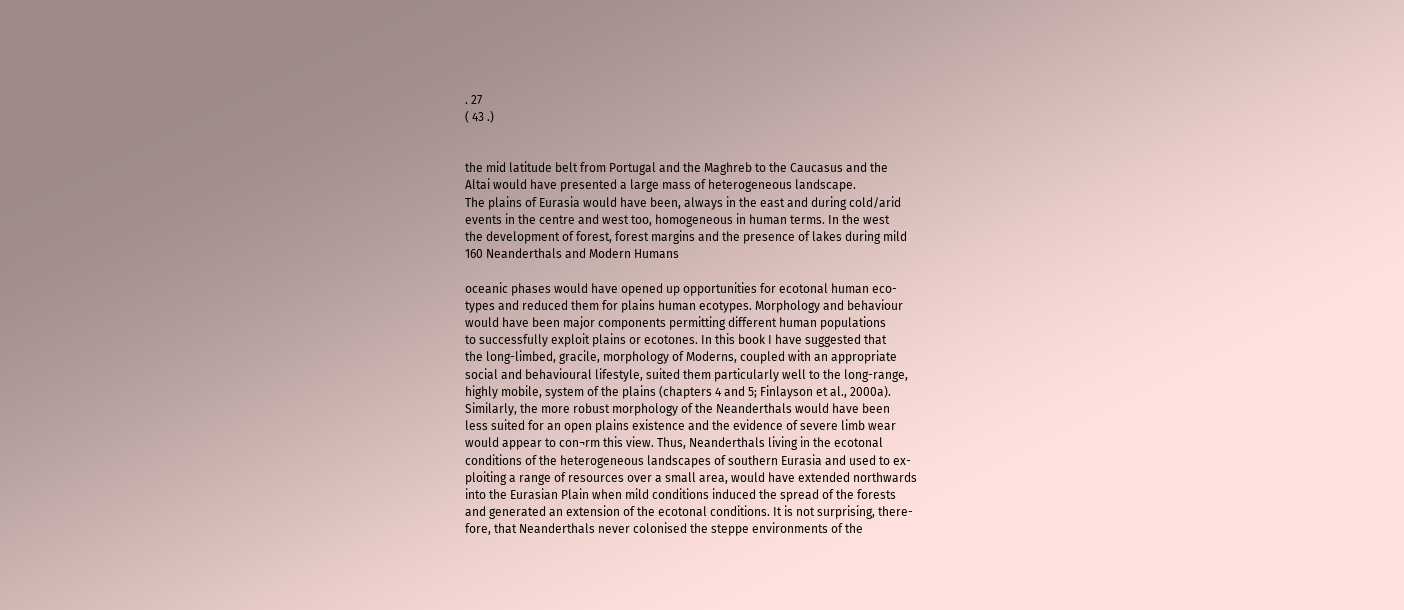. 27
( 43 .)


the mid latitude belt from Portugal and the Maghreb to the Caucasus and the
Altai would have presented a large mass of heterogeneous landscape.
The plains of Eurasia would have been, always in the east and during cold/arid
events in the centre and west too, homogeneous in human terms. In the west
the development of forest, forest margins and the presence of lakes during mild
160 Neanderthals and Modern Humans

oceanic phases would have opened up opportunities for ecotonal human eco-
types and reduced them for plains human ecotypes. Morphology and behaviour
would have been major components permitting different human populations
to successfully exploit plains or ecotones. In this book I have suggested that
the long-limbed, gracile, morphology of Moderns, coupled with an appropriate
social and behavioural lifestyle, suited them particularly well to the long-range,
highly mobile, system of the plains (chapters 4 and 5; Finlayson et al., 2000a).
Similarly, the more robust morphology of the Neanderthals would have been
less suited for an open plains existence and the evidence of severe limb wear
would appear to con¬rm this view. Thus, Neanderthals living in the ecotonal
conditions of the heterogeneous landscapes of southern Eurasia and used to ex-
ploiting a range of resources over a small area, would have extended northwards
into the Eurasian Plain when mild conditions induced the spread of the forests
and generated an extension of the ecotonal conditions. It is not surprising, there-
fore, that Neanderthals never colonised the steppe environments of the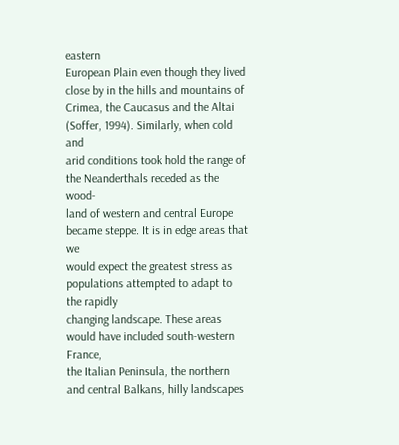eastern
European Plain even though they lived close by in the hills and mountains of
Crimea, the Caucasus and the Altai (Soffer, 1994). Similarly, when cold and
arid conditions took hold the range of the Neanderthals receded as the wood-
land of western and central Europe became steppe. It is in edge areas that we
would expect the greatest stress as populations attempted to adapt to the rapidly
changing landscape. These areas would have included south-western France,
the Italian Peninsula, the northern and central Balkans, hilly landscapes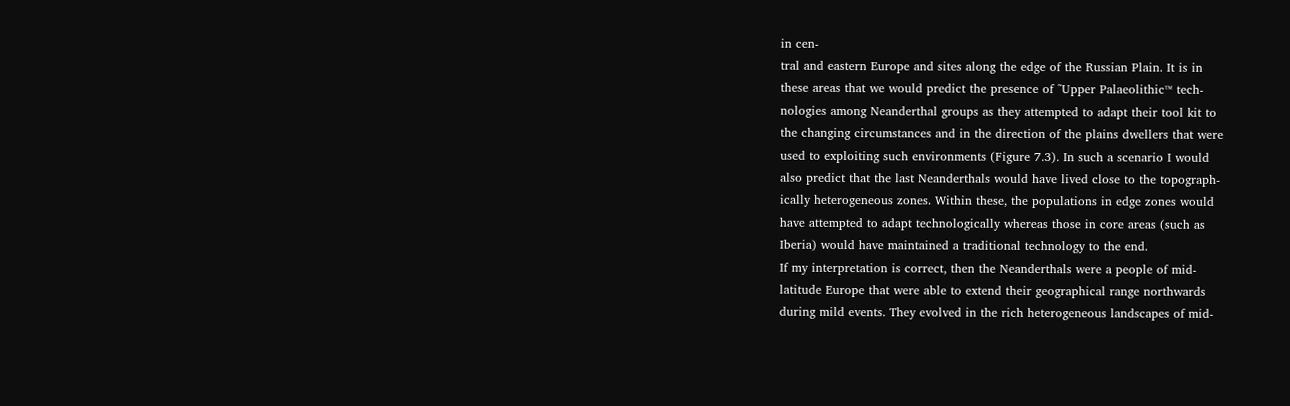in cen-
tral and eastern Europe and sites along the edge of the Russian Plain. It is in
these areas that we would predict the presence of ˜Upper Palaeolithic™ tech-
nologies among Neanderthal groups as they attempted to adapt their tool kit to
the changing circumstances and in the direction of the plains dwellers that were
used to exploiting such environments (Figure 7.3). In such a scenario I would
also predict that the last Neanderthals would have lived close to the topograph-
ically heterogeneous zones. Within these, the populations in edge zones would
have attempted to adapt technologically whereas those in core areas (such as
Iberia) would have maintained a traditional technology to the end.
If my interpretation is correct, then the Neanderthals were a people of mid-
latitude Europe that were able to extend their geographical range northwards
during mild events. They evolved in the rich heterogeneous landscapes of mid-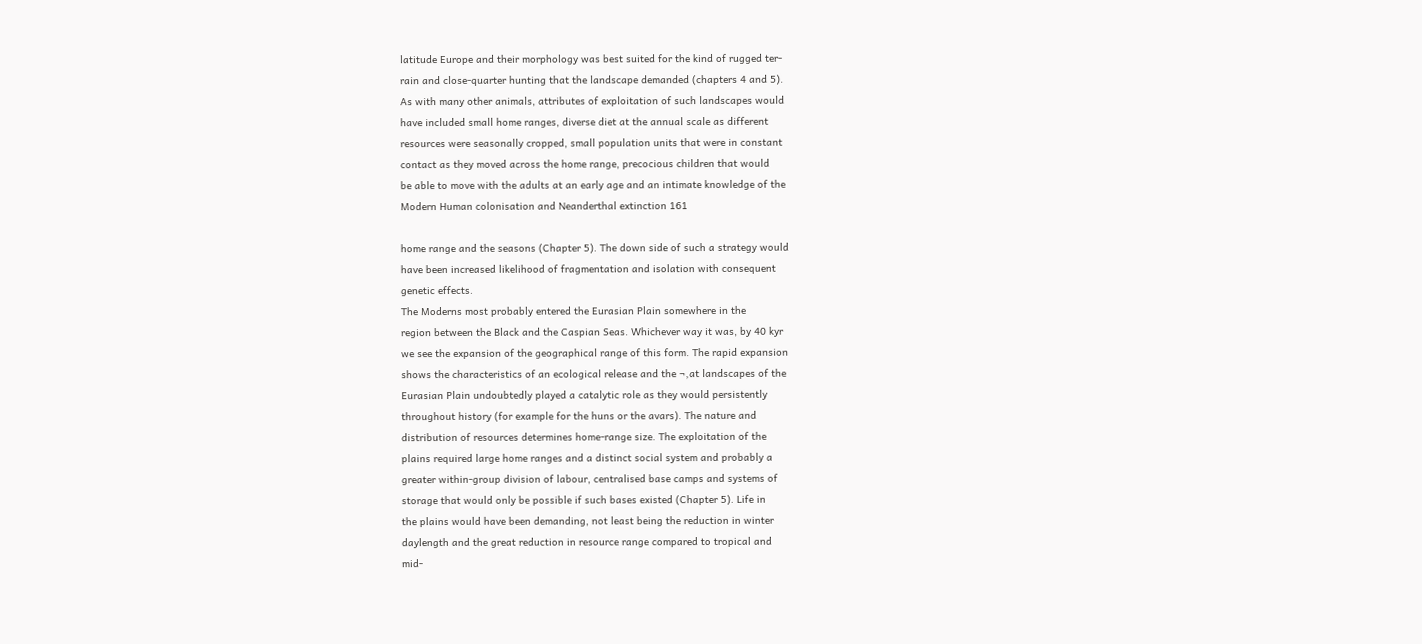latitude Europe and their morphology was best suited for the kind of rugged ter-
rain and close-quarter hunting that the landscape demanded (chapters 4 and 5).
As with many other animals, attributes of exploitation of such landscapes would
have included small home ranges, diverse diet at the annual scale as different
resources were seasonally cropped, small population units that were in constant
contact as they moved across the home range, precocious children that would
be able to move with the adults at an early age and an intimate knowledge of the
Modern Human colonisation and Neanderthal extinction 161

home range and the seasons (Chapter 5). The down side of such a strategy would
have been increased likelihood of fragmentation and isolation with consequent
genetic effects.
The Moderns most probably entered the Eurasian Plain somewhere in the
region between the Black and the Caspian Seas. Whichever way it was, by 40 kyr
we see the expansion of the geographical range of this form. The rapid expansion
shows the characteristics of an ecological release and the ¬‚at landscapes of the
Eurasian Plain undoubtedly played a catalytic role as they would persistently
throughout history (for example for the huns or the avars). The nature and
distribution of resources determines home-range size. The exploitation of the
plains required large home ranges and a distinct social system and probably a
greater within-group division of labour, centralised base camps and systems of
storage that would only be possible if such bases existed (Chapter 5). Life in
the plains would have been demanding, not least being the reduction in winter
daylength and the great reduction in resource range compared to tropical and
mid-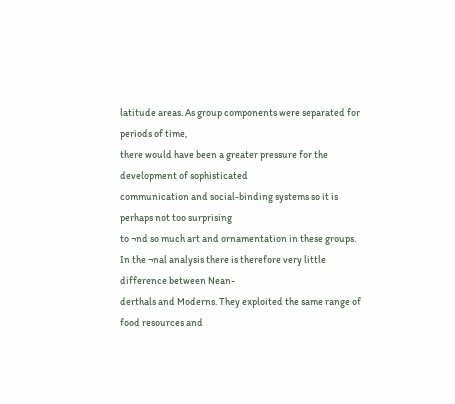latitude areas. As group components were separated for periods of time,
there would have been a greater pressure for the development of sophisticated
communication and social-binding systems so it is perhaps not too surprising
to ¬nd so much art and ornamentation in these groups.
In the ¬nal analysis there is therefore very little difference between Nean-
derthals and Moderns. They exploited the same range of food resources and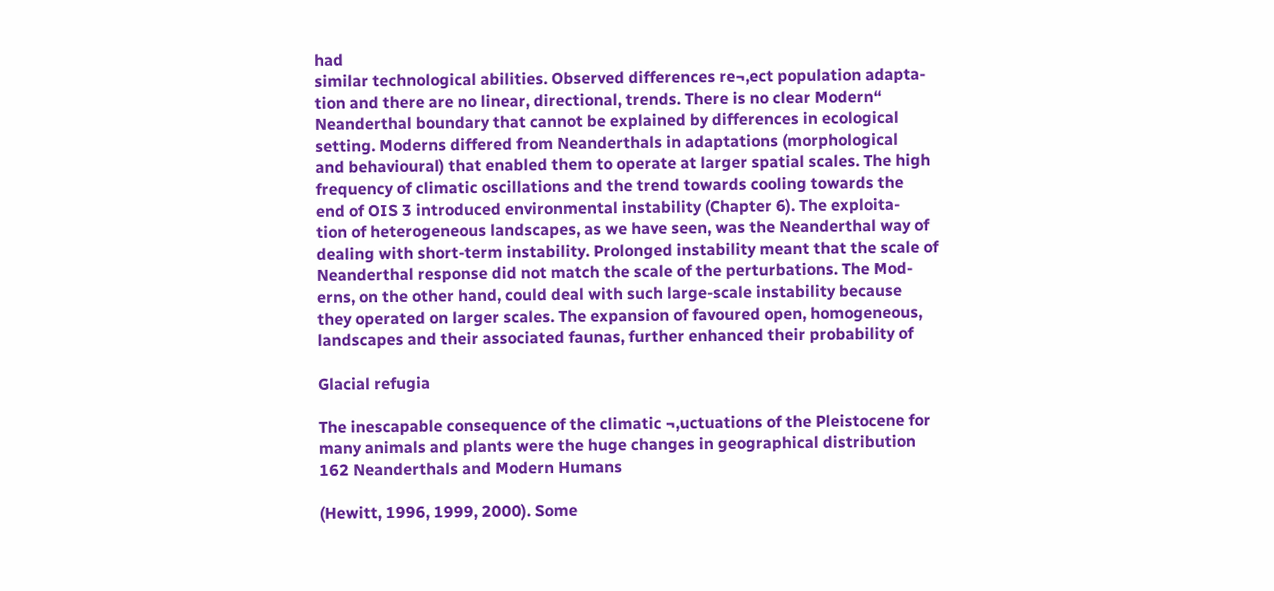had
similar technological abilities. Observed differences re¬‚ect population adapta-
tion and there are no linear, directional, trends. There is no clear Modern“
Neanderthal boundary that cannot be explained by differences in ecological
setting. Moderns differed from Neanderthals in adaptations (morphological
and behavioural) that enabled them to operate at larger spatial scales. The high
frequency of climatic oscillations and the trend towards cooling towards the
end of OIS 3 introduced environmental instability (Chapter 6). The exploita-
tion of heterogeneous landscapes, as we have seen, was the Neanderthal way of
dealing with short-term instability. Prolonged instability meant that the scale of
Neanderthal response did not match the scale of the perturbations. The Mod-
erns, on the other hand, could deal with such large-scale instability because
they operated on larger scales. The expansion of favoured open, homogeneous,
landscapes and their associated faunas, further enhanced their probability of

Glacial refugia

The inescapable consequence of the climatic ¬‚uctuations of the Pleistocene for
many animals and plants were the huge changes in geographical distribution
162 Neanderthals and Modern Humans

(Hewitt, 1996, 1999, 2000). Some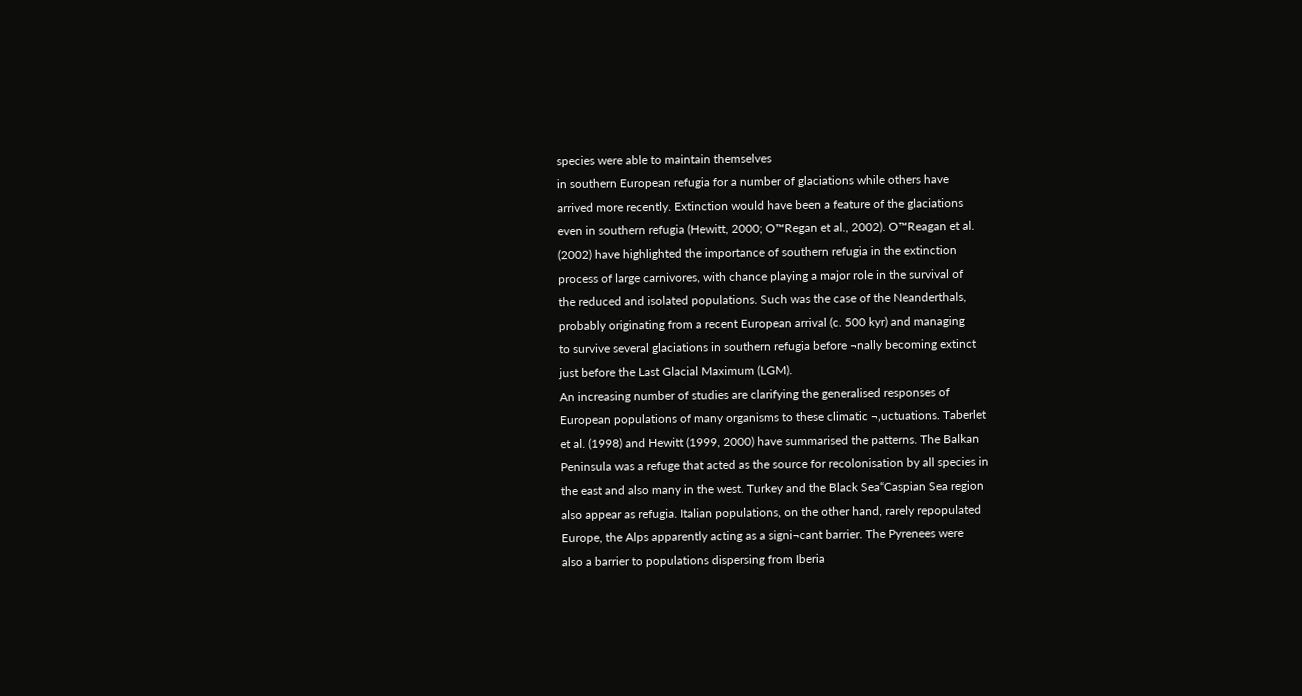species were able to maintain themselves
in southern European refugia for a number of glaciations while others have
arrived more recently. Extinction would have been a feature of the glaciations
even in southern refugia (Hewitt, 2000; O™Regan et al., 2002). O™Reagan et al.
(2002) have highlighted the importance of southern refugia in the extinction
process of large carnivores, with chance playing a major role in the survival of
the reduced and isolated populations. Such was the case of the Neanderthals,
probably originating from a recent European arrival (c. 500 kyr) and managing
to survive several glaciations in southern refugia before ¬nally becoming extinct
just before the Last Glacial Maximum (LGM).
An increasing number of studies are clarifying the generalised responses of
European populations of many organisms to these climatic ¬‚uctuations. Taberlet
et al. (1998) and Hewitt (1999, 2000) have summarised the patterns. The Balkan
Peninsula was a refuge that acted as the source for recolonisation by all species in
the east and also many in the west. Turkey and the Black Sea“Caspian Sea region
also appear as refugia. Italian populations, on the other hand, rarely repopulated
Europe, the Alps apparently acting as a signi¬cant barrier. The Pyrenees were
also a barrier to populations dispersing from Iberia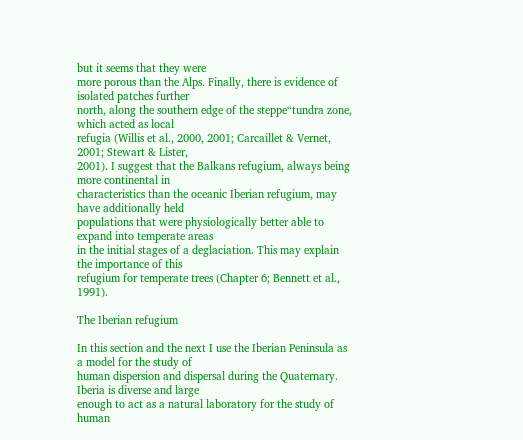but it seems that they were
more porous than the Alps. Finally, there is evidence of isolated patches further
north, along the southern edge of the steppe“tundra zone, which acted as local
refugia (Willis et al., 2000, 2001; Carcaillet & Vernet, 2001; Stewart & Lister,
2001). I suggest that the Balkans refugium, always being more continental in
characteristics than the oceanic Iberian refugium, may have additionally held
populations that were physiologically better able to expand into temperate areas
in the initial stages of a deglaciation. This may explain the importance of this
refugium for temperate trees (Chapter 6; Bennett et al., 1991).

The Iberian refugium

In this section and the next I use the Iberian Peninsula as a model for the study of
human dispersion and dispersal during the Quaternary. Iberia is diverse and large
enough to act as a natural laboratory for the study of human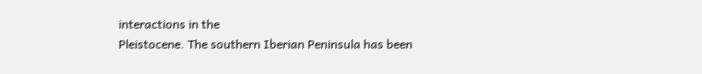interactions in the
Pleistocene. The southern Iberian Peninsula has been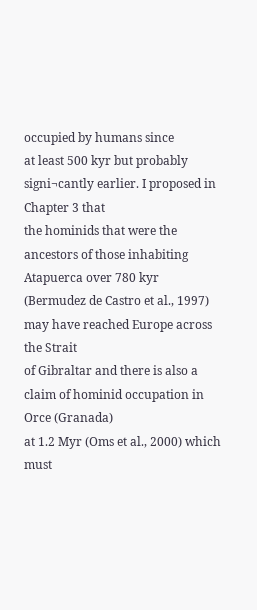occupied by humans since
at least 500 kyr but probably signi¬cantly earlier. I proposed in Chapter 3 that
the hominids that were the ancestors of those inhabiting Atapuerca over 780 kyr
(Bermudez de Castro et al., 1997) may have reached Europe across the Strait
of Gibraltar and there is also a claim of hominid occupation in Orce (Granada)
at 1.2 Myr (Oms et al., 2000) which must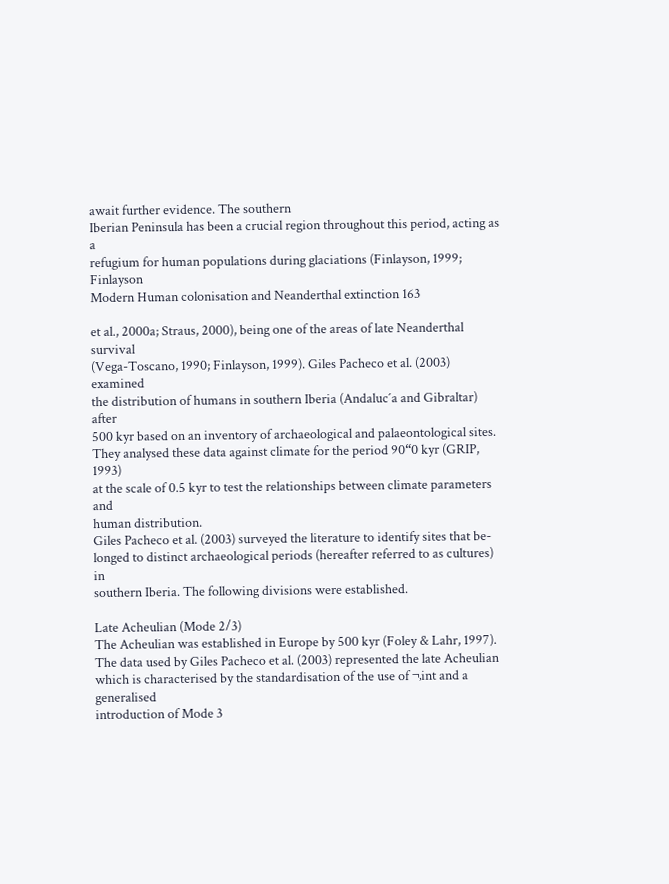await further evidence. The southern
Iberian Peninsula has been a crucial region throughout this period, acting as a
refugium for human populations during glaciations (Finlayson, 1999; Finlayson
Modern Human colonisation and Neanderthal extinction 163

et al., 2000a; Straus, 2000), being one of the areas of late Neanderthal survival
(Vega-Toscano, 1990; Finlayson, 1999). Giles Pacheco et al. (2003) examined
the distribution of humans in southern Iberia (Andaluc´a and Gibraltar) after
500 kyr based on an inventory of archaeological and palaeontological sites.
They analysed these data against climate for the period 90“0 kyr (GRIP, 1993)
at the scale of 0.5 kyr to test the relationships between climate parameters and
human distribution.
Giles Pacheco et al. (2003) surveyed the literature to identify sites that be-
longed to distinct archaeological periods (hereafter referred to as cultures) in
southern Iberia. The following divisions were established.

Late Acheulian (Mode 2/3)
The Acheulian was established in Europe by 500 kyr (Foley & Lahr, 1997).
The data used by Giles Pacheco et al. (2003) represented the late Acheulian
which is characterised by the standardisation of the use of ¬‚int and a generalised
introduction of Mode 3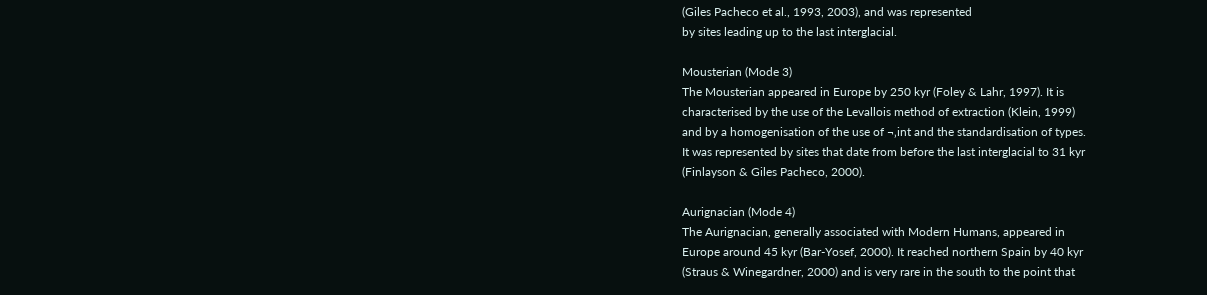(Giles Pacheco et al., 1993, 2003), and was represented
by sites leading up to the last interglacial.

Mousterian (Mode 3)
The Mousterian appeared in Europe by 250 kyr (Foley & Lahr, 1997). It is
characterised by the use of the Levallois method of extraction (Klein, 1999)
and by a homogenisation of the use of ¬‚int and the standardisation of types.
It was represented by sites that date from before the last interglacial to 31 kyr
(Finlayson & Giles Pacheco, 2000).

Aurignacian (Mode 4)
The Aurignacian, generally associated with Modern Humans, appeared in
Europe around 45 kyr (Bar-Yosef, 2000). It reached northern Spain by 40 kyr
(Straus & Winegardner, 2000) and is very rare in the south to the point that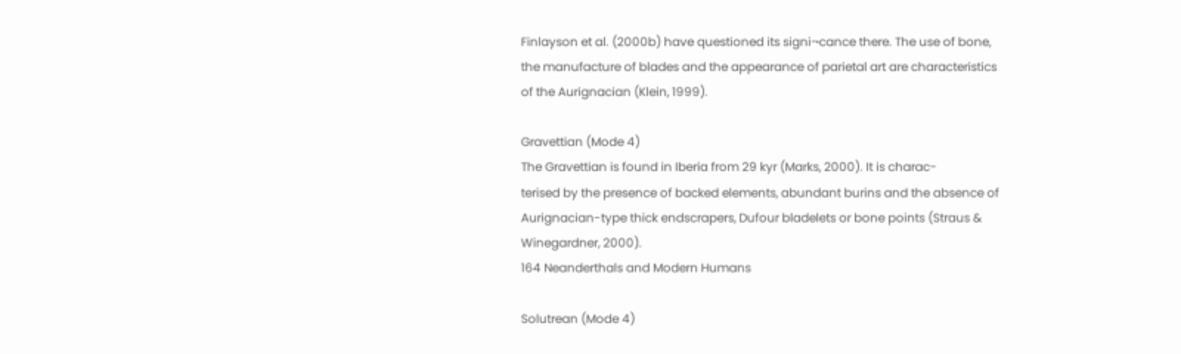Finlayson et al. (2000b) have questioned its signi¬cance there. The use of bone,
the manufacture of blades and the appearance of parietal art are characteristics
of the Aurignacian (Klein, 1999).

Gravettian (Mode 4)
The Gravettian is found in Iberia from 29 kyr (Marks, 2000). It is charac-
terised by the presence of backed elements, abundant burins and the absence of
Aurignacian-type thick endscrapers, Dufour bladelets or bone points (Straus &
Winegardner, 2000).
164 Neanderthals and Modern Humans

Solutrean (Mode 4)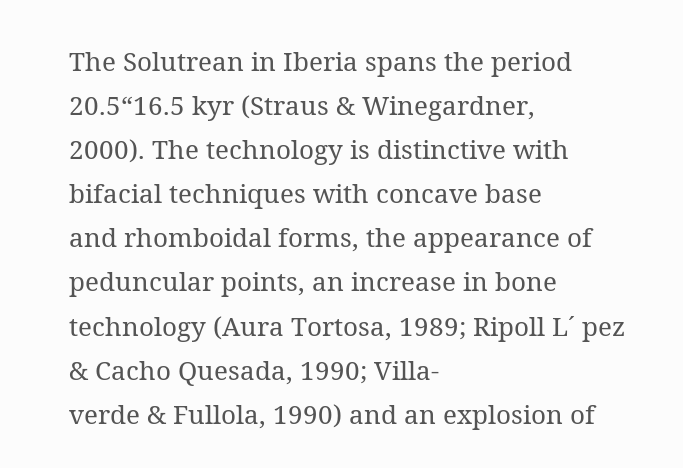The Solutrean in Iberia spans the period 20.5“16.5 kyr (Straus & Winegardner,
2000). The technology is distinctive with bifacial techniques with concave base
and rhomboidal forms, the appearance of peduncular points, an increase in bone
technology (Aura Tortosa, 1989; Ripoll L´ pez & Cacho Quesada, 1990; Villa-
verde & Fullola, 1990) and an explosion of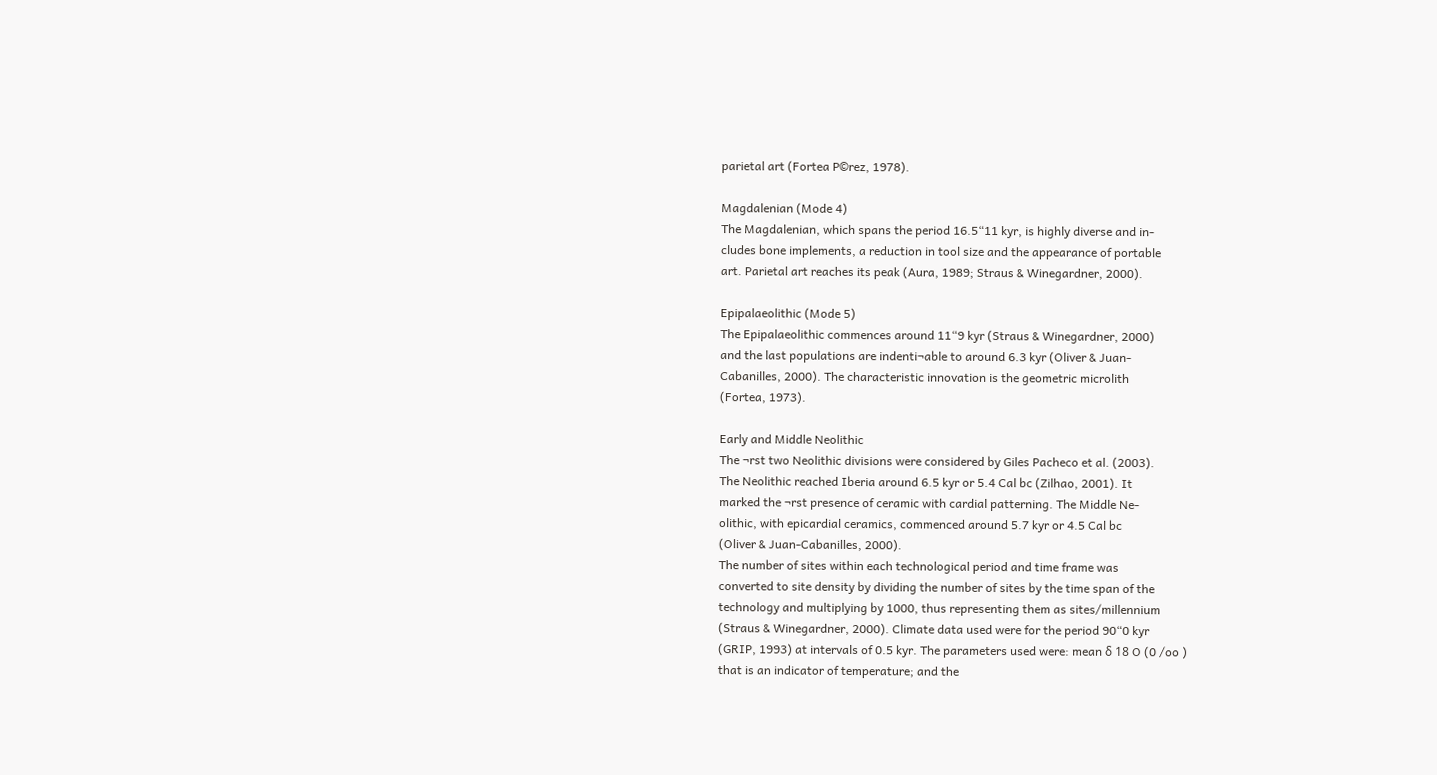parietal art (Fortea P©rez, 1978).

Magdalenian (Mode 4)
The Magdalenian, which spans the period 16.5“11 kyr, is highly diverse and in-
cludes bone implements, a reduction in tool size and the appearance of portable
art. Parietal art reaches its peak (Aura, 1989; Straus & Winegardner, 2000).

Epipalaeolithic (Mode 5)
The Epipalaeolithic commences around 11“9 kyr (Straus & Winegardner, 2000)
and the last populations are indenti¬able to around 6.3 kyr (Oliver & Juan-
Cabanilles, 2000). The characteristic innovation is the geometric microlith
(Fortea, 1973).

Early and Middle Neolithic
The ¬rst two Neolithic divisions were considered by Giles Pacheco et al. (2003).
The Neolithic reached Iberia around 6.5 kyr or 5.4 Cal bc (Zilhao, 2001). It
marked the ¬rst presence of ceramic with cardial patterning. The Middle Ne-
olithic, with epicardial ceramics, commenced around 5.7 kyr or 4.5 Cal bc
(Oliver & Juan-Cabanilles, 2000).
The number of sites within each technological period and time frame was
converted to site density by dividing the number of sites by the time span of the
technology and multiplying by 1000, thus representing them as sites/millennium
(Straus & Winegardner, 2000). Climate data used were for the period 90“0 kyr
(GRIP, 1993) at intervals of 0.5 kyr. The parameters used were: mean δ 18 O (0 /oo )
that is an indicator of temperature; and the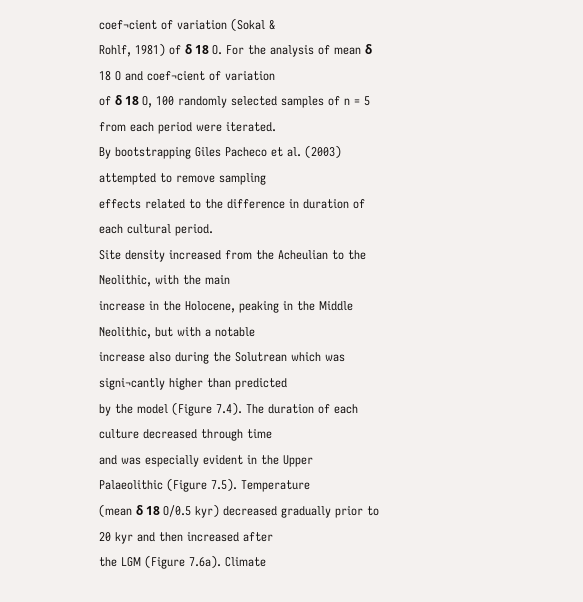coef¬cient of variation (Sokal &
Rohlf, 1981) of δ 18 O. For the analysis of mean δ 18 O and coef¬cient of variation
of δ 18 O, 100 randomly selected samples of n = 5 from each period were iterated.
By bootstrapping Giles Pacheco et al. (2003) attempted to remove sampling
effects related to the difference in duration of each cultural period.
Site density increased from the Acheulian to the Neolithic, with the main
increase in the Holocene, peaking in the Middle Neolithic, but with a notable
increase also during the Solutrean which was signi¬cantly higher than predicted
by the model (Figure 7.4). The duration of each culture decreased through time
and was especially evident in the Upper Palaeolithic (Figure 7.5). Temperature
(mean δ 18 O/0.5 kyr) decreased gradually prior to 20 kyr and then increased after
the LGM (Figure 7.6a). Climate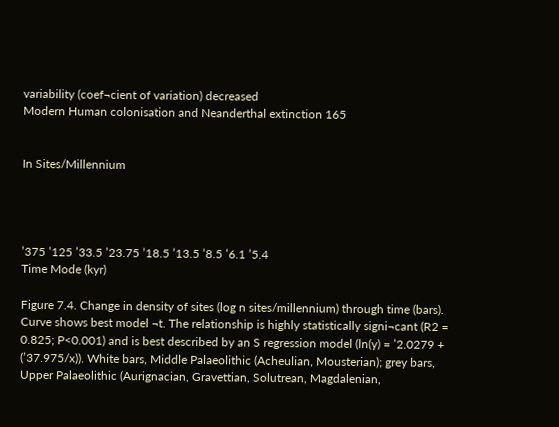variability (coef¬cient of variation) decreased
Modern Human colonisation and Neanderthal extinction 165


In Sites/Millennium




’375 ’125 ’33.5 ’23.75 ’18.5 ’13.5 ’8.5 ’6.1 ’5.4
Time Mode (kyr)

Figure 7.4. Change in density of sites (log n sites/millennium) through time (bars).
Curve shows best model ¬t. The relationship is highly statistically signi¬cant (R2 =
0.825; P<0.001) and is best described by an S regression model (ln(y) = ’2.0279 +
(’37.975/x)). White bars, Middle Palaeolithic (Acheulian, Mousterian); grey bars,
Upper Palaeolithic (Aurignacian, Gravettian, Solutrean, Magdalenian,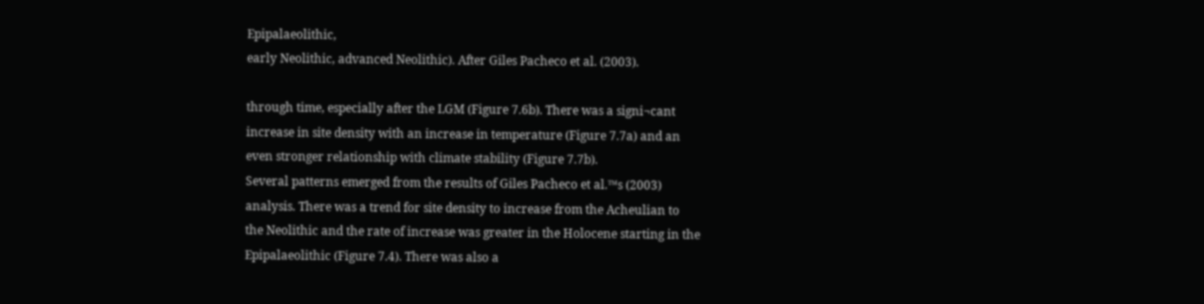Epipalaeolithic,
early Neolithic, advanced Neolithic). After Giles Pacheco et al. (2003).

through time, especially after the LGM (Figure 7.6b). There was a signi¬cant
increase in site density with an increase in temperature (Figure 7.7a) and an
even stronger relationship with climate stability (Figure 7.7b).
Several patterns emerged from the results of Giles Pacheco et al.™s (2003)
analysis. There was a trend for site density to increase from the Acheulian to
the Neolithic and the rate of increase was greater in the Holocene starting in the
Epipalaeolithic (Figure 7.4). There was also a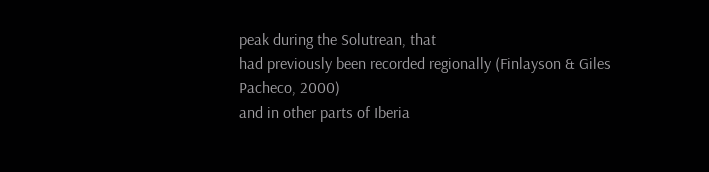peak during the Solutrean, that
had previously been recorded regionally (Finlayson & Giles Pacheco, 2000)
and in other parts of Iberia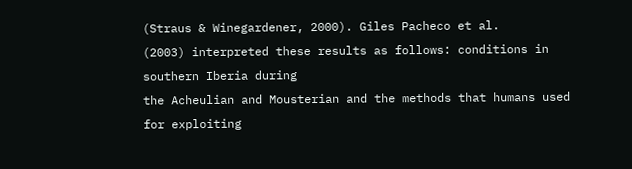(Straus & Winegardener, 2000). Giles Pacheco et al.
(2003) interpreted these results as follows: conditions in southern Iberia during
the Acheulian and Mousterian and the methods that humans used for exploiting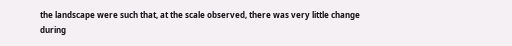the landscape were such that, at the scale observed, there was very little change
during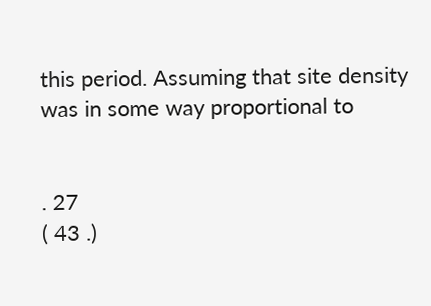this period. Assuming that site density was in some way proportional to


. 27
( 43 .)